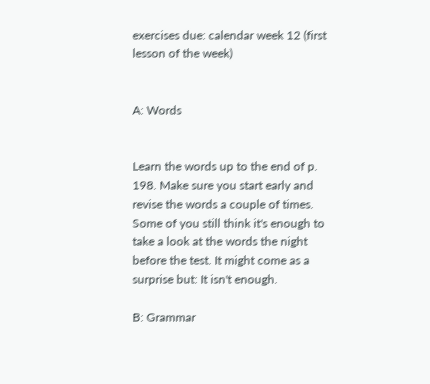exercises due: calendar week 12 (first lesson of the week)


A: Words


Learn the words up to the end of p. 198. Make sure you start early and revise the words a couple of times. Some of you still think it's enough to take a look at the words the night before the test. It might come as a surprise but: It isn't enough.

B: Grammar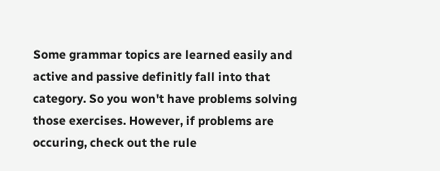Some grammar topics are learned easily and active and passive definitly fall into that category. So you won't have problems solving those exercises. However, if problems are occuring, check out the rule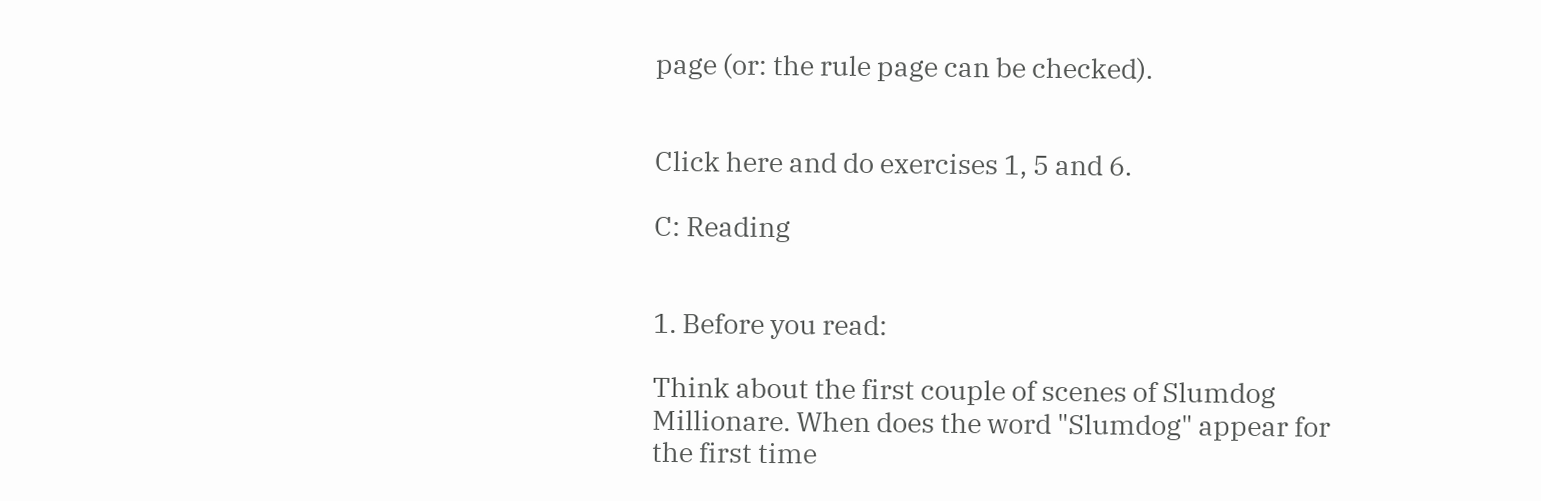page (or: the rule page can be checked).


Click here and do exercises 1, 5 and 6.

C: Reading


1. Before you read:

Think about the first couple of scenes of Slumdog Millionare. When does the word "Slumdog" appear for the first time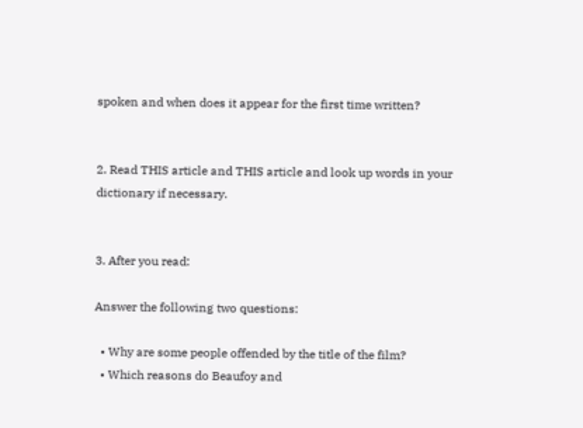spoken and when does it appear for the first time written?


2. Read THIS article and THIS article and look up words in your dictionary if necessary.


3. After you read:

Answer the following two questions:

  • Why are some people offended by the title of the film?
  • Which reasons do Beaufoy and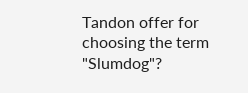Tandon offer for choosing the term "Slumdog"?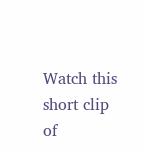Watch this short clip of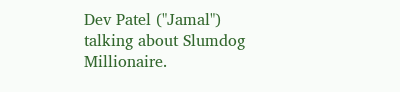Dev Patel ("Jamal") talking about Slumdog Millionaire.